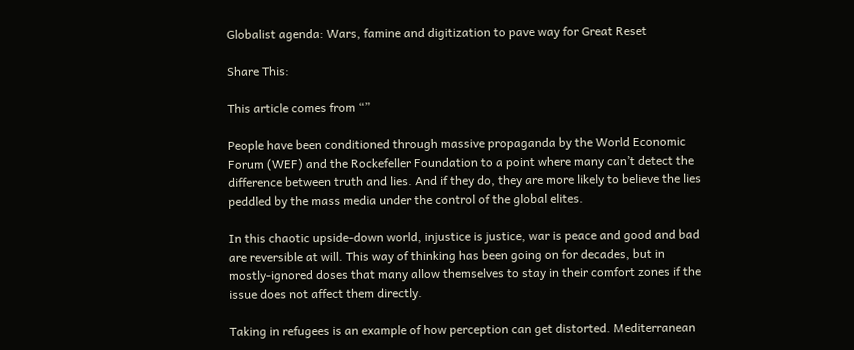Globalist agenda: Wars, famine and digitization to pave way for Great Reset

Share This:

This article comes from “”

People have been conditioned through massive propaganda by the World Economic Forum (WEF) and the Rockefeller Foundation to a point where many can’t detect the difference between truth and lies. And if they do, they are more likely to believe the lies peddled by the mass media under the control of the global elites.

In this chaotic upside-down world, injustice is justice, war is peace and good and bad are reversible at will. This way of thinking has been going on for decades, but in mostly-ignored doses that many allow themselves to stay in their comfort zones if the issue does not affect them directly.

Taking in refugees is an example of how perception can get distorted. Mediterranean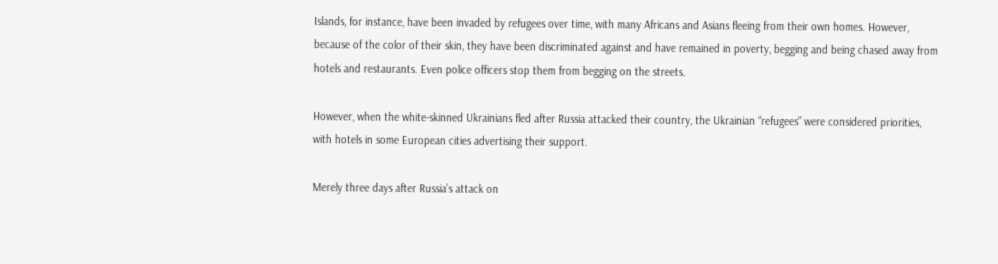Islands, for instance, have been invaded by refugees over time, with many Africans and Asians fleeing from their own homes. However, because of the color of their skin, they have been discriminated against and have remained in poverty, begging and being chased away from hotels and restaurants. Even police officers stop them from begging on the streets.

However, when the white-skinned Ukrainians fled after Russia attacked their country, the Ukrainian “refugees” were considered priorities, with hotels in some European cities advertising their support.

Merely three days after Russia’s attack on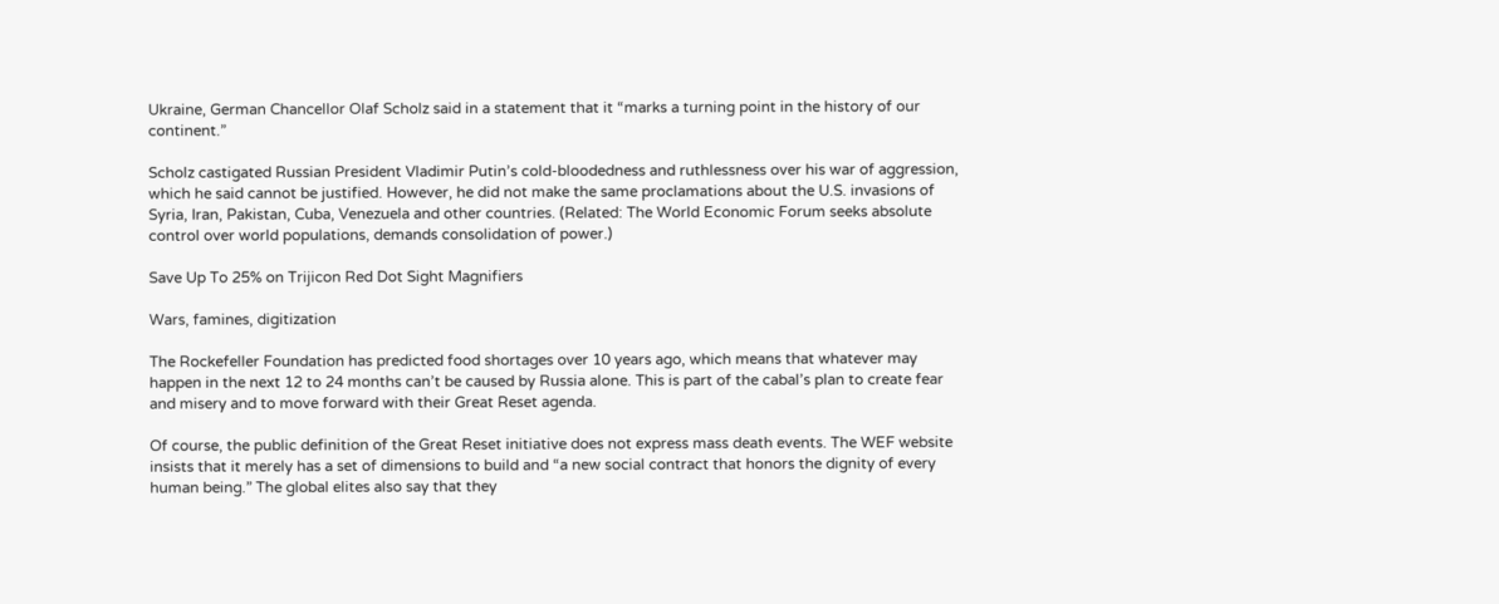Ukraine, German Chancellor Olaf Scholz said in a statement that it “marks a turning point in the history of our continent.”

Scholz castigated Russian President Vladimir Putin’s cold-bloodedness and ruthlessness over his war of aggression, which he said cannot be justified. However, he did not make the same proclamations about the U.S. invasions of Syria, Iran, Pakistan, Cuba, Venezuela and other countries. (Related: The World Economic Forum seeks absolute control over world populations, demands consolidation of power.)

Save Up To 25% on Trijicon Red Dot Sight Magnifiers

Wars, famines, digitization

The Rockefeller Foundation has predicted food shortages over 10 years ago, which means that whatever may happen in the next 12 to 24 months can’t be caused by Russia alone. This is part of the cabal’s plan to create fear and misery and to move forward with their Great Reset agenda.

Of course, the public definition of the Great Reset initiative does not express mass death events. The WEF website insists that it merely has a set of dimensions to build and “a new social contract that honors the dignity of every human being.” The global elites also say that they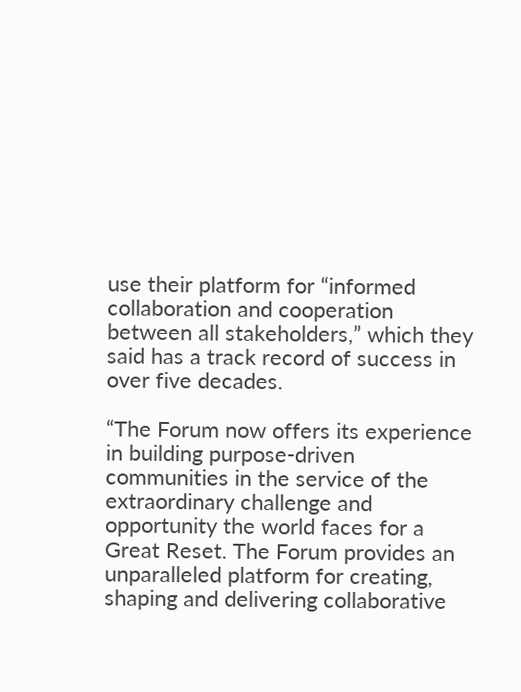use their platform for “informed collaboration and cooperation between all stakeholders,” which they said has a track record of success in over five decades.

“The Forum now offers its experience in building purpose-driven communities in the service of the extraordinary challenge and opportunity the world faces for a Great Reset. The Forum provides an unparalleled platform for creating, shaping and delivering collaborative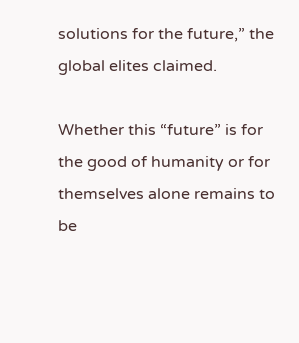solutions for the future,” the global elites claimed.

Whether this “future” is for the good of humanity or for themselves alone remains to be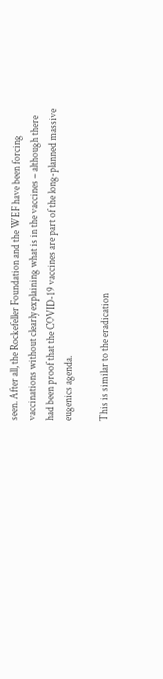seen. After all, the Rockefeller Foundation and the WEF have been forcing vaccinations without clearly explaining what is in the vaccines – although there had been proof that the COVID-19 vaccines are part of the long-planned massive eugenics agenda.

This is similar to the eradication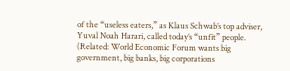of the “useless eaters,” as Klaus Schwab’s top adviser, Yuval Noah Harari, called today’s “unfit” people. (Related: World Economic Forum wants big government, big banks, big corporations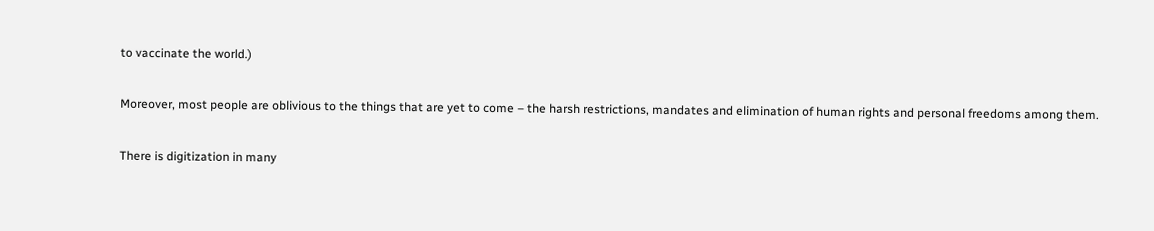to vaccinate the world.)

Moreover, most people are oblivious to the things that are yet to come – the harsh restrictions, mandates and elimination of human rights and personal freedoms among them.

There is digitization in many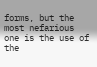forms, but the most nefarious one is the use of the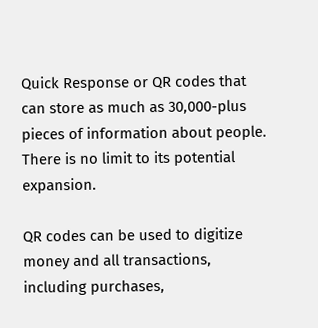Quick Response or QR codes that can store as much as 30,000-plus pieces of information about people. There is no limit to its potential expansion.

QR codes can be used to digitize money and all transactions, including purchases,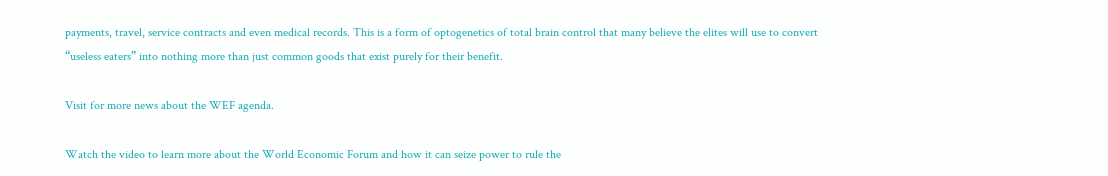payments, travel, service contracts and even medical records. This is a form of optogenetics of total brain control that many believe the elites will use to convert “useless eaters” into nothing more than just common goods that exist purely for their benefit.

Visit for more news about the WEF agenda.

Watch the video to learn more about the World Economic Forum and how it can seize power to rule the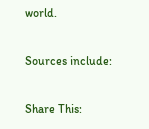world.

Sources include:

Share This: